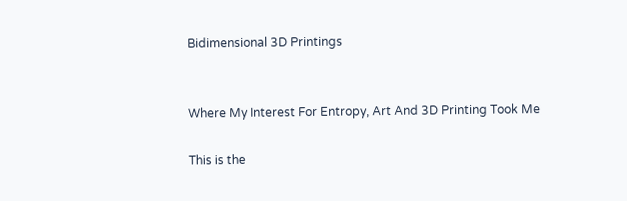Bidimensional 3D Printings


Where My Interest For Entropy, Art And 3D Printing Took Me

This is the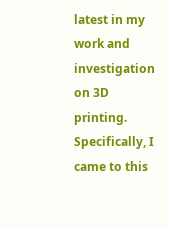latest in my work and investigation on 3D printing. Specifically, I came to this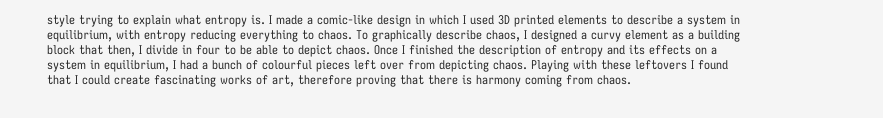style trying to explain what entropy is. I made a comic-like design in which I used 3D printed elements to describe a system in equilibrium, with entropy reducing everything to chaos. To graphically describe chaos, I designed a curvy element as a building block that then, I divide in four to be able to depict chaos. Once I finished the description of entropy and its effects on a system in equilibrium, I had a bunch of colourful pieces left over from depicting chaos. Playing with these leftovers I found that I could create fascinating works of art, therefore proving that there is harmony coming from chaos.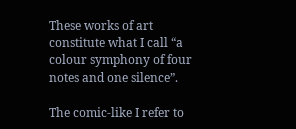These works of art constitute what I call “a colour symphony of four notes and one silence”.

The comic-like I refer to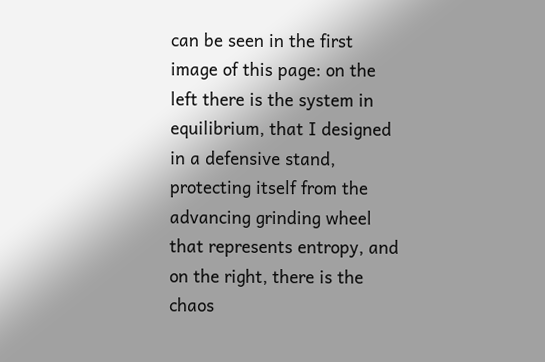can be seen in the first image of this page: on the left there is the system in equilibrium, that I designed in a defensive stand, protecting itself from the advancing grinding wheel that represents entropy, and on the right, there is the chaos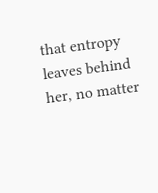that entropy leaves behind her, no matter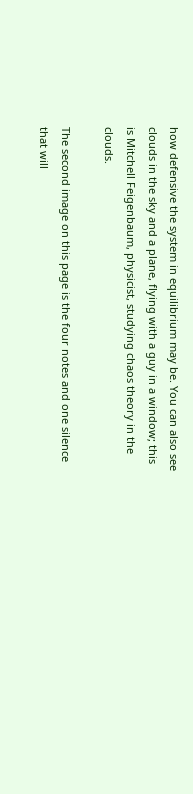how defensive the system in equilibrium may be. You can also see clouds in the sky and a plane, flying with a guy in a window; this is Mitchell Feigenbaum, physicist, studying chaos theory in the clouds.

The second image on this page is the four notes and one silence that will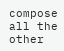compose all the other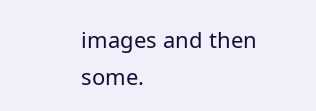images and then some.